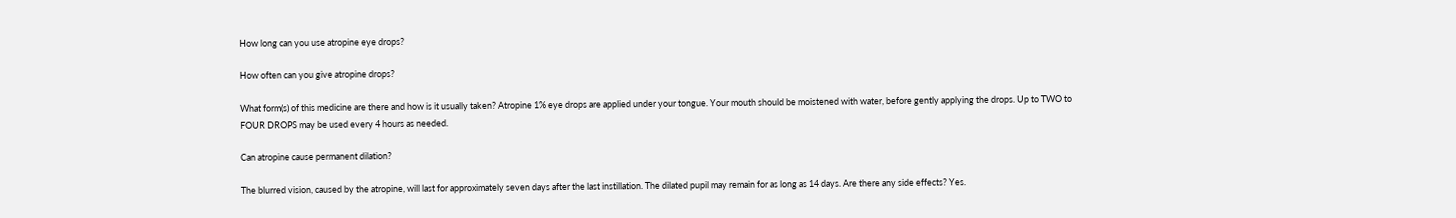How long can you use atropine eye drops?

How often can you give atropine drops?

What form(s) of this medicine are there and how is it usually taken? Atropine 1% eye drops are applied under your tongue. Your mouth should be moistened with water, before gently applying the drops. Up to TWO to FOUR DROPS may be used every 4 hours as needed.

Can atropine cause permanent dilation?

The blurred vision, caused by the atropine, will last for approximately seven days after the last instillation. The dilated pupil may remain for as long as 14 days. Are there any side effects? Yes.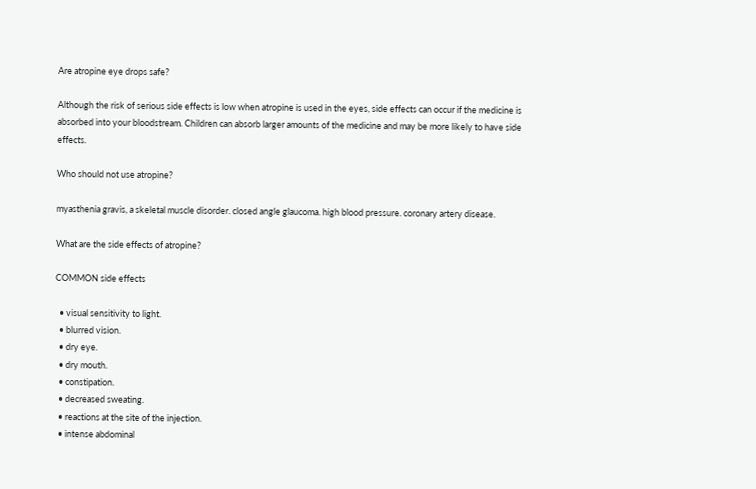Are atropine eye drops safe?

Although the risk of serious side effects is low when atropine is used in the eyes, side effects can occur if the medicine is absorbed into your bloodstream. Children can absorb larger amounts of the medicine and may be more likely to have side effects.

Who should not use atropine?

myasthenia gravis, a skeletal muscle disorder. closed angle glaucoma. high blood pressure. coronary artery disease.

What are the side effects of atropine?

COMMON side effects

  • visual sensitivity to light.
  • blurred vision.
  • dry eye.
  • dry mouth.
  • constipation.
  • decreased sweating.
  • reactions at the site of the injection.
  • intense abdominal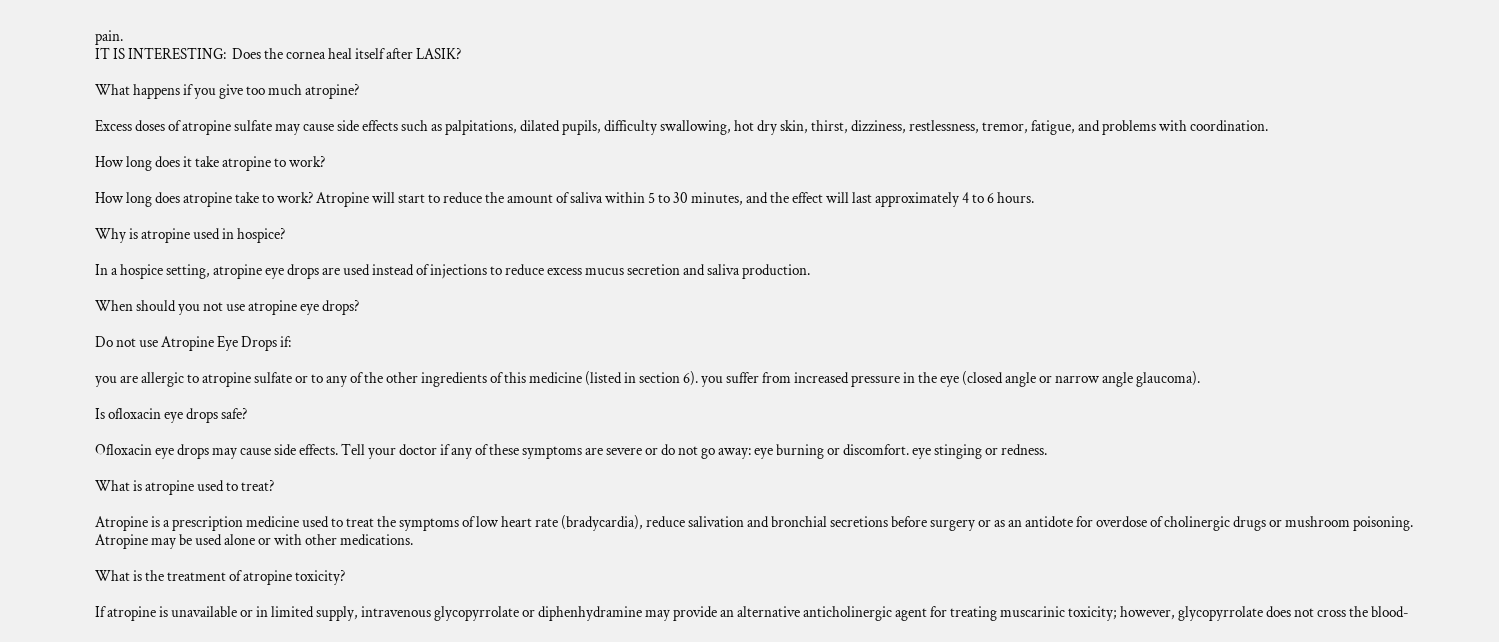pain.
IT IS INTERESTING:  Does the cornea heal itself after LASIK?

What happens if you give too much atropine?

Excess doses of atropine sulfate may cause side effects such as palpitations, dilated pupils, difficulty swallowing, hot dry skin, thirst, dizziness, restlessness, tremor, fatigue, and problems with coordination.

How long does it take atropine to work?

How long does atropine take to work? Atropine will start to reduce the amount of saliva within 5 to 30 minutes, and the effect will last approximately 4 to 6 hours.

Why is atropine used in hospice?

In a hospice setting, atropine eye drops are used instead of injections to reduce excess mucus secretion and saliva production.

When should you not use atropine eye drops?

Do not use Atropine Eye Drops if:

you are allergic to atropine sulfate or to any of the other ingredients of this medicine (listed in section 6). you suffer from increased pressure in the eye (closed angle or narrow angle glaucoma).

Is ofloxacin eye drops safe?

Ofloxacin eye drops may cause side effects. Tell your doctor if any of these symptoms are severe or do not go away: eye burning or discomfort. eye stinging or redness.

What is atropine used to treat?

Atropine is a prescription medicine used to treat the symptoms of low heart rate (bradycardia), reduce salivation and bronchial secretions before surgery or as an antidote for overdose of cholinergic drugs or mushroom poisoning. Atropine may be used alone or with other medications.

What is the treatment of atropine toxicity?

If atropine is unavailable or in limited supply, intravenous glycopyrrolate or diphenhydramine may provide an alternative anticholinergic agent for treating muscarinic toxicity; however, glycopyrrolate does not cross the blood-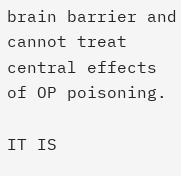brain barrier and cannot treat central effects of OP poisoning.

IT IS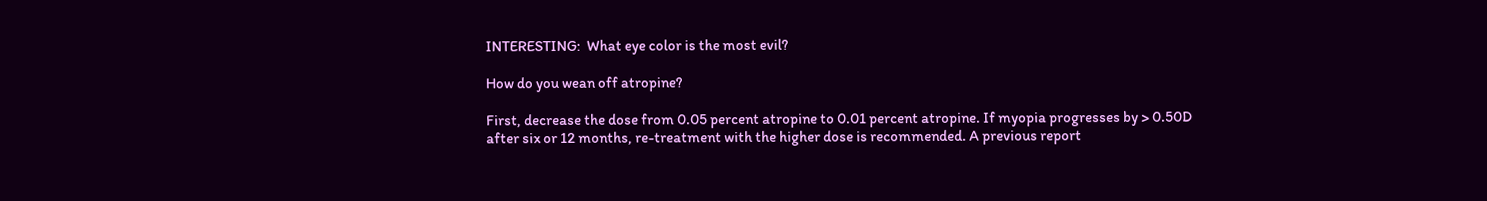INTERESTING:  What eye color is the most evil?

How do you wean off atropine?

First, decrease the dose from 0.05 percent atropine to 0.01 percent atropine. If myopia progresses by > 0.50D after six or 12 months, re-treatment with the higher dose is recommended. A previous report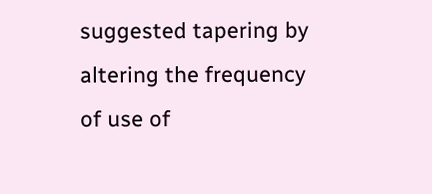suggested tapering by altering the frequency of use of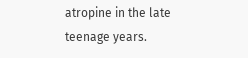atropine in the late teenage years.